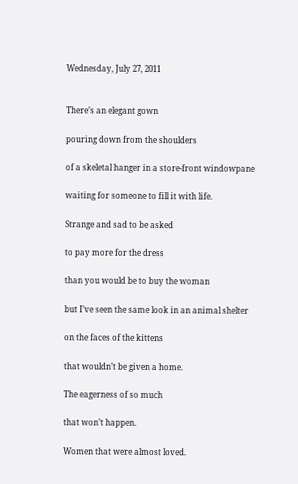Wednesday, July 27, 2011


There’s an elegant gown

pouring down from the shoulders

of a skeletal hanger in a store-front windowpane

waiting for someone to fill it with life.

Strange and sad to be asked

to pay more for the dress

than you would be to buy the woman

but I’ve seen the same look in an animal shelter

on the faces of the kittens

that wouldn’t be given a home.

The eagerness of so much

that won’t happen.

Women that were almost loved.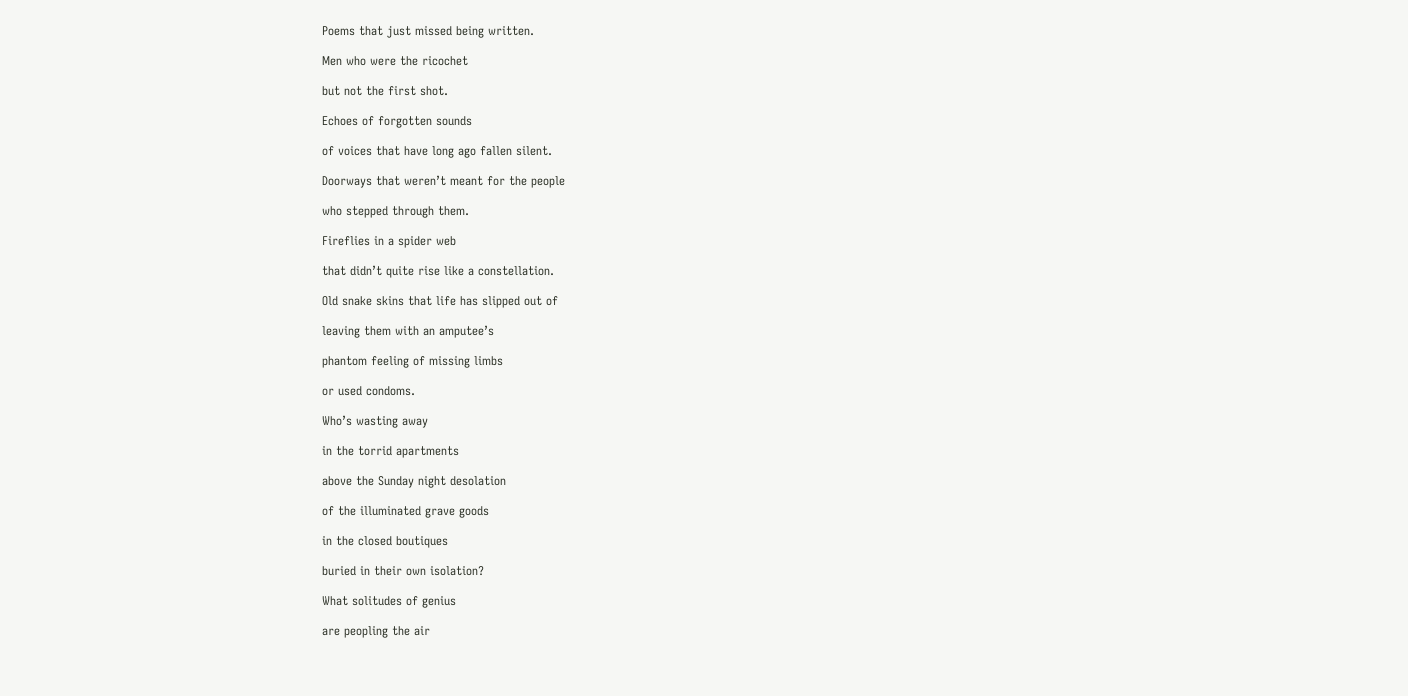Poems that just missed being written.

Men who were the ricochet

but not the first shot.

Echoes of forgotten sounds

of voices that have long ago fallen silent.

Doorways that weren’t meant for the people

who stepped through them.

Fireflies in a spider web

that didn’t quite rise like a constellation.

Old snake skins that life has slipped out of

leaving them with an amputee’s

phantom feeling of missing limbs

or used condoms.

Who’s wasting away

in the torrid apartments

above the Sunday night desolation

of the illuminated grave goods

in the closed boutiques

buried in their own isolation?

What solitudes of genius

are peopling the air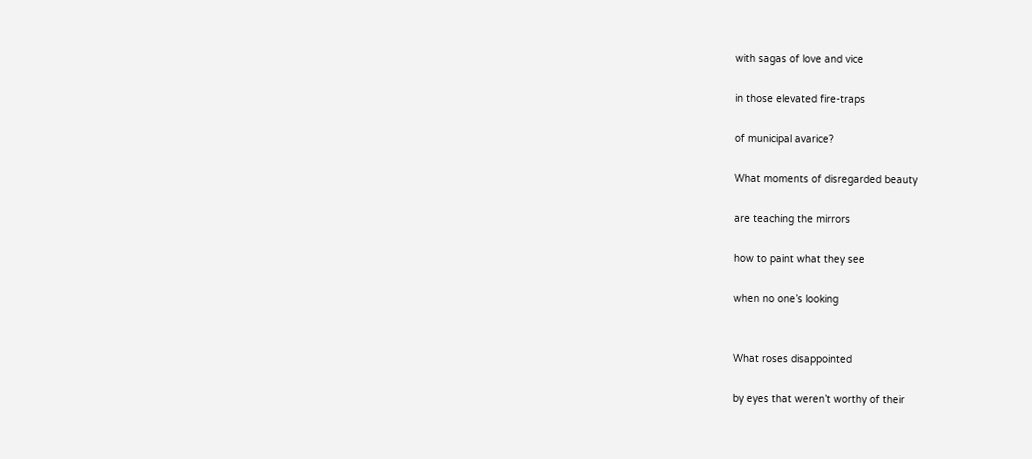with sagas of love and vice

in those elevated fire-traps

of municipal avarice?

What moments of disregarded beauty

are teaching the mirrors

how to paint what they see

when no one’s looking


What roses disappointed

by eyes that weren’t worthy of their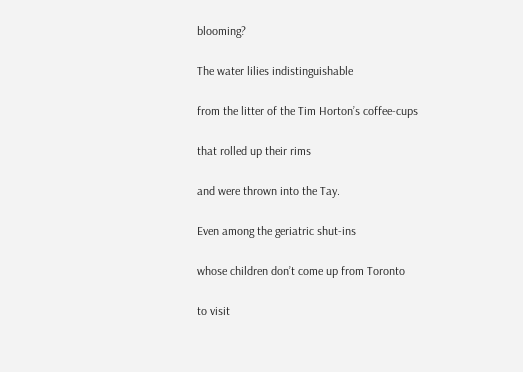blooming?

The water lilies indistinguishable

from the litter of the Tim Horton’s coffee-cups

that rolled up their rims

and were thrown into the Tay.

Even among the geriatric shut-ins

whose children don’t come up from Toronto

to visit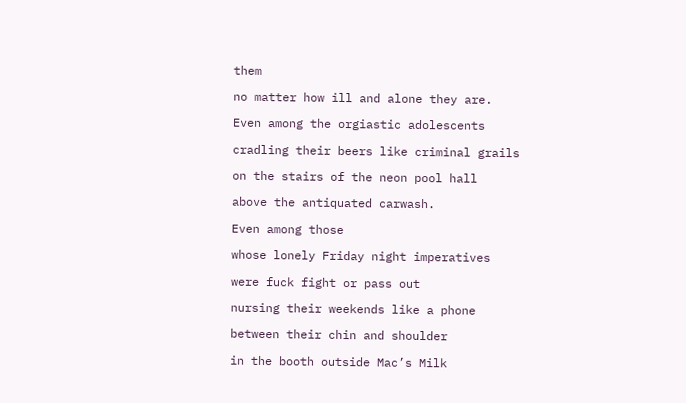them

no matter how ill and alone they are.

Even among the orgiastic adolescents

cradling their beers like criminal grails

on the stairs of the neon pool hall

above the antiquated carwash.

Even among those

whose lonely Friday night imperatives

were fuck fight or pass out

nursing their weekends like a phone

between their chin and shoulder

in the booth outside Mac’s Milk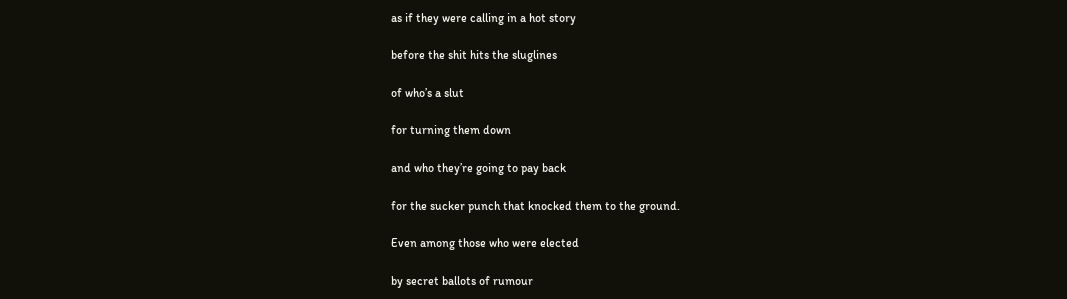as if they were calling in a hot story

before the shit hits the sluglines

of who’s a slut

for turning them down

and who they’re going to pay back

for the sucker punch that knocked them to the ground.

Even among those who were elected

by secret ballots of rumour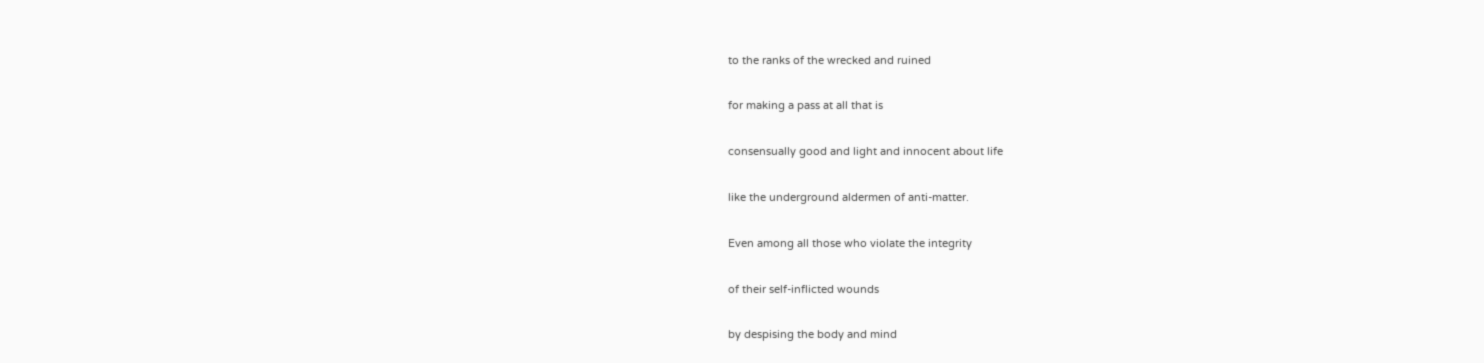to the ranks of the wrecked and ruined

for making a pass at all that is

consensually good and light and innocent about life

like the underground aldermen of anti-matter.

Even among all those who violate the integrity

of their self-inflicted wounds

by despising the body and mind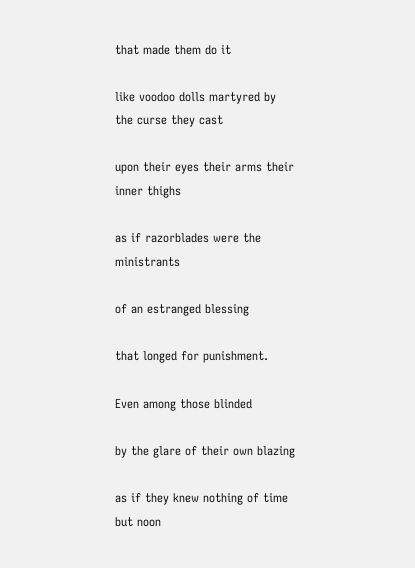that made them do it

like voodoo dolls martyred by the curse they cast

upon their eyes their arms their inner thighs

as if razorblades were the ministrants

of an estranged blessing

that longed for punishment.

Even among those blinded

by the glare of their own blazing

as if they knew nothing of time but noon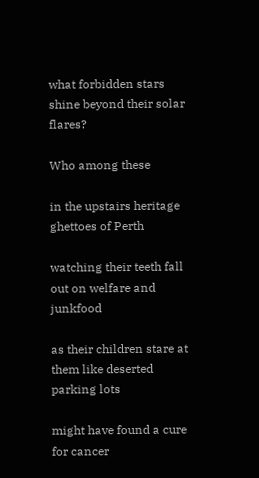what forbidden stars shine beyond their solar flares?

Who among these

in the upstairs heritage ghettoes of Perth

watching their teeth fall out on welfare and junkfood

as their children stare at them like deserted parking lots

might have found a cure for cancer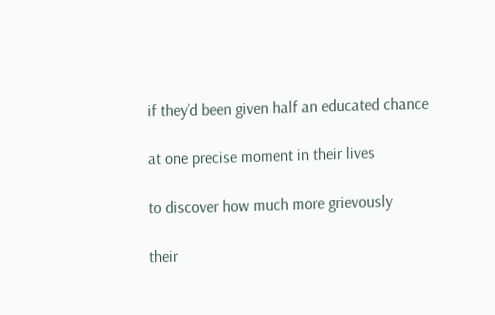if they’d been given half an educated chance

at one precise moment in their lives

to discover how much more grievously

their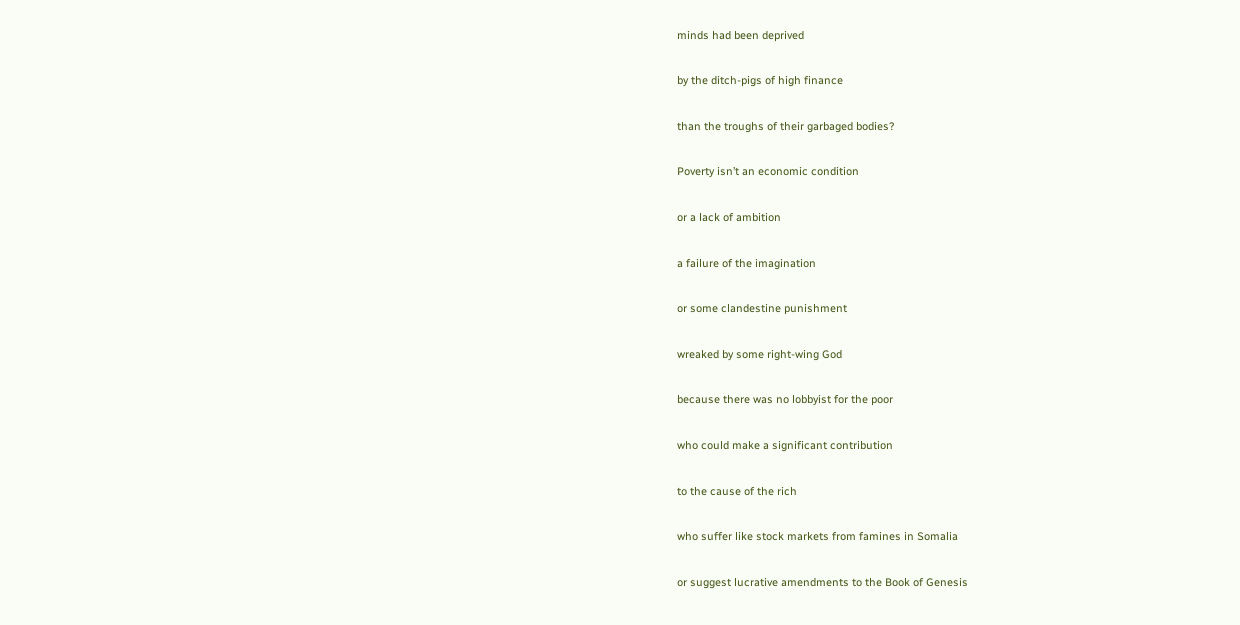minds had been deprived

by the ditch-pigs of high finance

than the troughs of their garbaged bodies?

Poverty isn’t an economic condition

or a lack of ambition

a failure of the imagination

or some clandestine punishment

wreaked by some right-wing God

because there was no lobbyist for the poor

who could make a significant contribution

to the cause of the rich

who suffer like stock markets from famines in Somalia

or suggest lucrative amendments to the Book of Genesis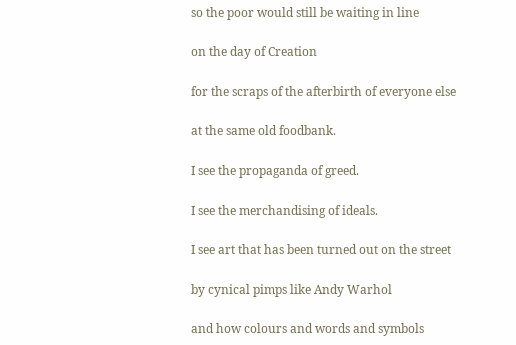so the poor would still be waiting in line

on the day of Creation

for the scraps of the afterbirth of everyone else

at the same old foodbank.

I see the propaganda of greed.

I see the merchandising of ideals.

I see art that has been turned out on the street

by cynical pimps like Andy Warhol

and how colours and words and symbols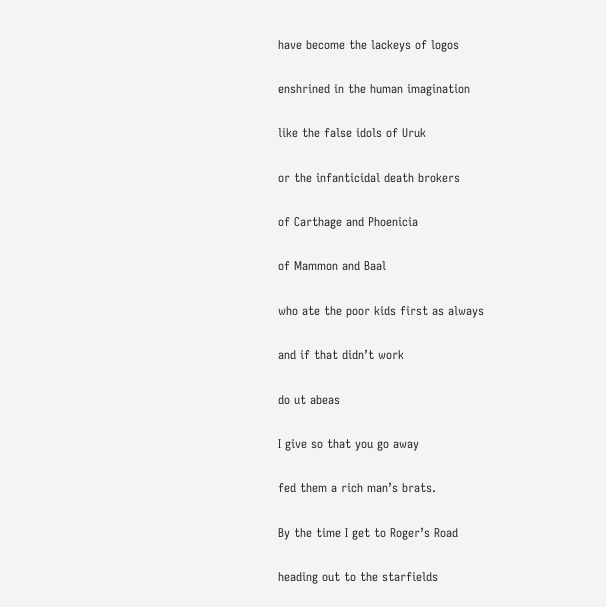have become the lackeys of logos

enshrined in the human imagination

like the false idols of Uruk

or the infanticidal death brokers

of Carthage and Phoenicia

of Mammon and Baal

who ate the poor kids first as always

and if that didn’t work

do ut abeas

I give so that you go away

fed them a rich man’s brats.

By the time I get to Roger’s Road

heading out to the starfields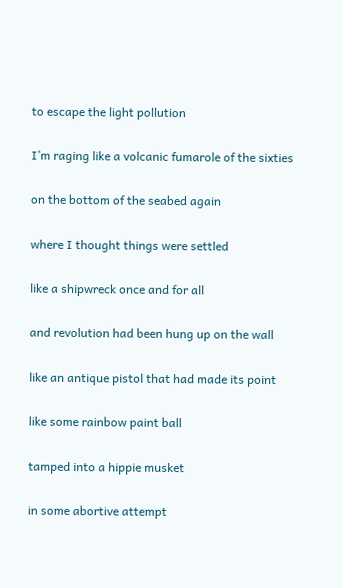to escape the light pollution

I’m raging like a volcanic fumarole of the sixties

on the bottom of the seabed again

where I thought things were settled

like a shipwreck once and for all

and revolution had been hung up on the wall

like an antique pistol that had made its point

like some rainbow paint ball

tamped into a hippie musket

in some abortive attempt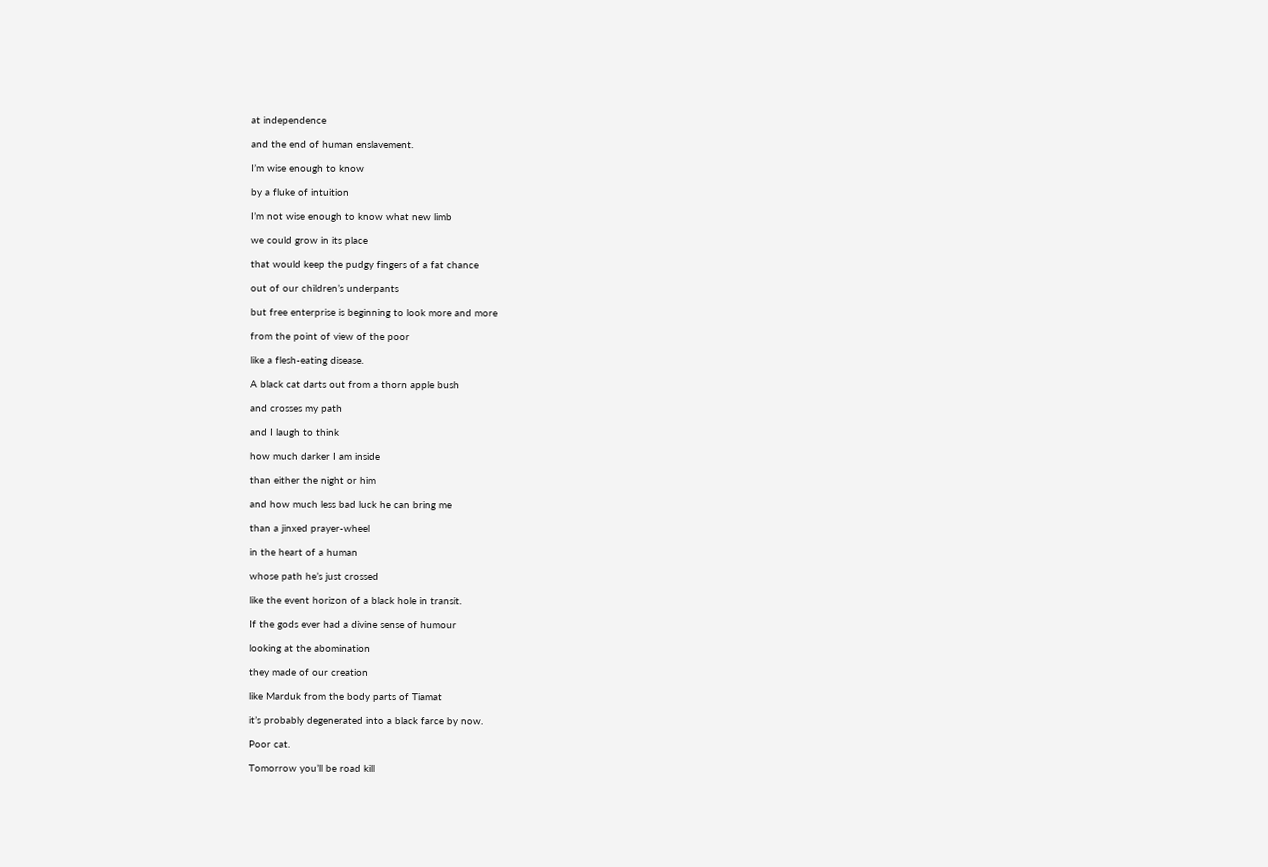at independence

and the end of human enslavement.

I’m wise enough to know

by a fluke of intuition

I’m not wise enough to know what new limb

we could grow in its place

that would keep the pudgy fingers of a fat chance

out of our children’s underpants

but free enterprise is beginning to look more and more

from the point of view of the poor

like a flesh-eating disease.

A black cat darts out from a thorn apple bush

and crosses my path

and I laugh to think

how much darker I am inside

than either the night or him

and how much less bad luck he can bring me

than a jinxed prayer-wheel

in the heart of a human

whose path he’s just crossed

like the event horizon of a black hole in transit.

If the gods ever had a divine sense of humour

looking at the abomination

they made of our creation

like Marduk from the body parts of Tiamat

it’s probably degenerated into a black farce by now.

Poor cat.

Tomorrow you’ll be road kill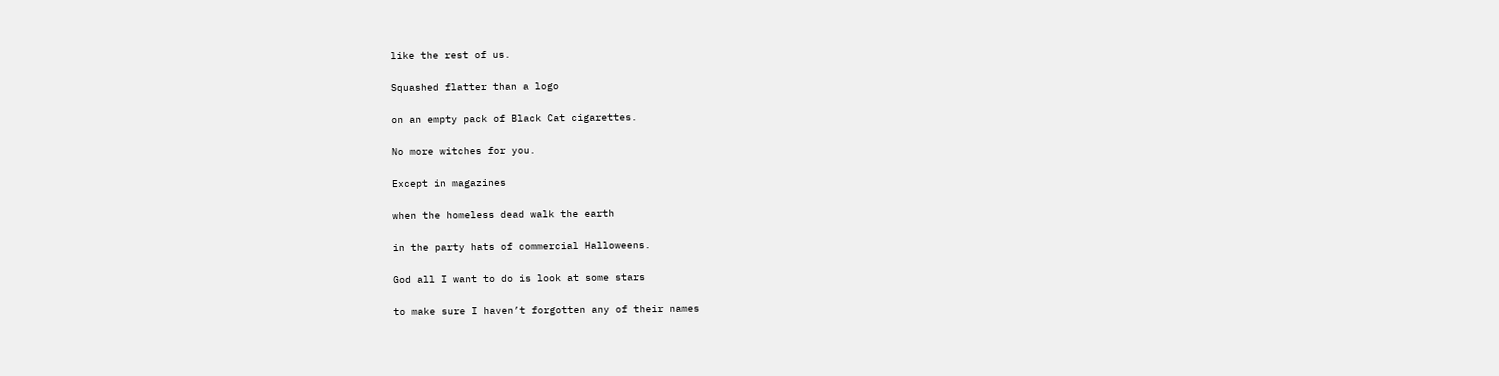like the rest of us.

Squashed flatter than a logo

on an empty pack of Black Cat cigarettes.

No more witches for you.

Except in magazines

when the homeless dead walk the earth

in the party hats of commercial Halloweens.

God all I want to do is look at some stars

to make sure I haven’t forgotten any of their names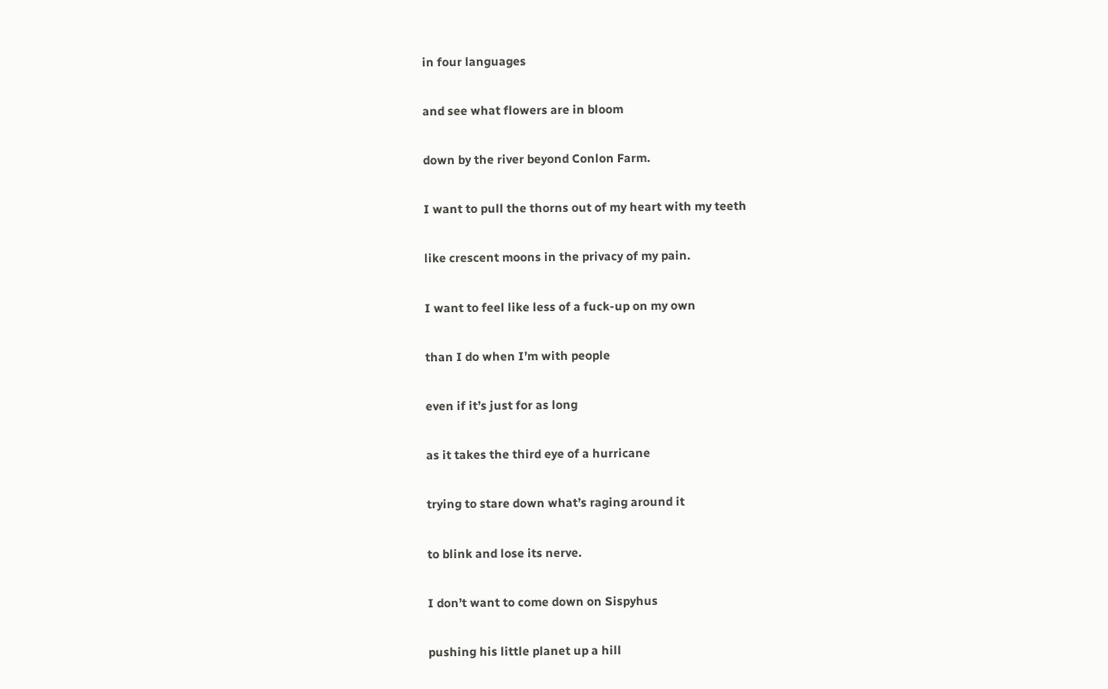in four languages

and see what flowers are in bloom

down by the river beyond Conlon Farm.

I want to pull the thorns out of my heart with my teeth

like crescent moons in the privacy of my pain.

I want to feel like less of a fuck-up on my own

than I do when I’m with people

even if it’s just for as long

as it takes the third eye of a hurricane

trying to stare down what’s raging around it

to blink and lose its nerve.

I don’t want to come down on Sispyhus

pushing his little planet up a hill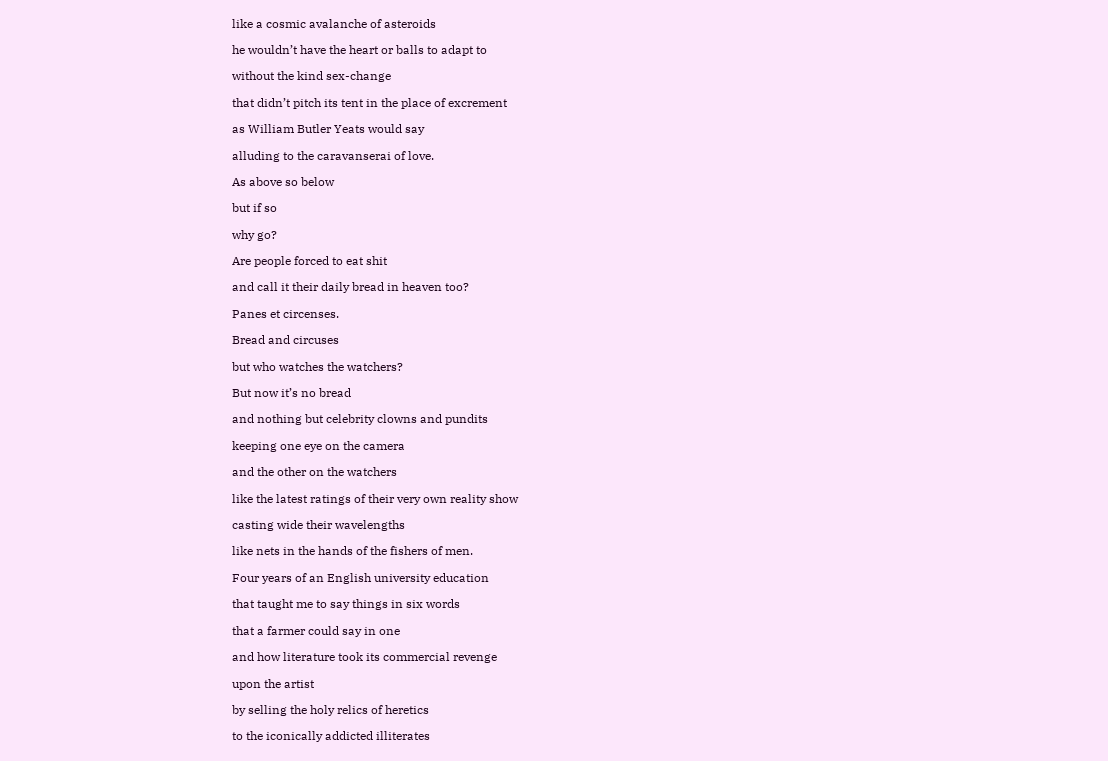like a cosmic avalanche of asteroids

he wouldn’t have the heart or balls to adapt to

without the kind sex-change

that didn’t pitch its tent in the place of excrement

as William Butler Yeats would say

alluding to the caravanserai of love.

As above so below

but if so

why go?

Are people forced to eat shit

and call it their daily bread in heaven too?

Panes et circenses.

Bread and circuses

but who watches the watchers?

But now it’s no bread

and nothing but celebrity clowns and pundits

keeping one eye on the camera

and the other on the watchers

like the latest ratings of their very own reality show

casting wide their wavelengths

like nets in the hands of the fishers of men.

Four years of an English university education

that taught me to say things in six words

that a farmer could say in one

and how literature took its commercial revenge

upon the artist

by selling the holy relics of heretics

to the iconically addicted illiterates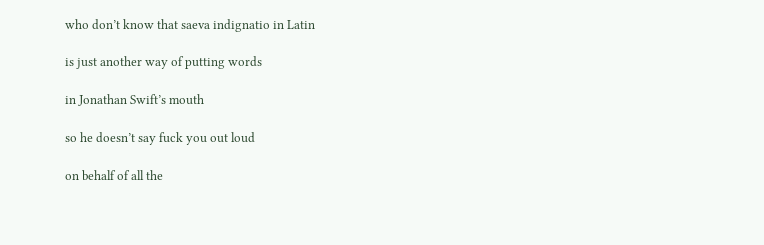who don’t know that saeva indignatio in Latin

is just another way of putting words

in Jonathan Swift’s mouth

so he doesn’t say fuck you out loud

on behalf of all the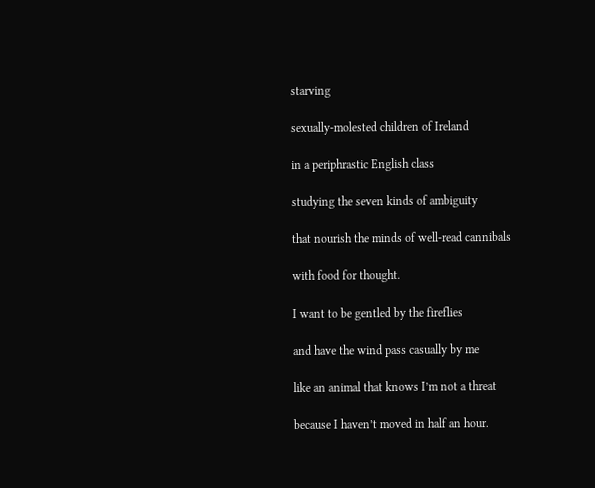starving

sexually-molested children of Ireland

in a periphrastic English class

studying the seven kinds of ambiguity

that nourish the minds of well-read cannibals

with food for thought.

I want to be gentled by the fireflies

and have the wind pass casually by me

like an animal that knows I’m not a threat

because I haven’t moved in half an hour.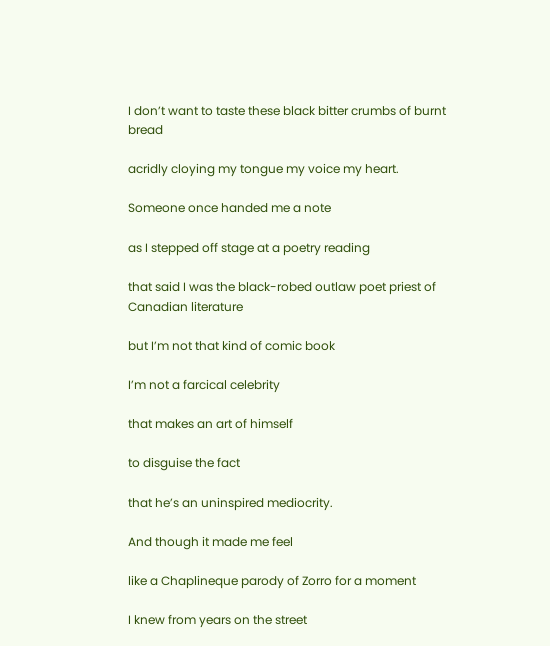I don’t want to taste these black bitter crumbs of burnt bread

acridly cloying my tongue my voice my heart.

Someone once handed me a note

as I stepped off stage at a poetry reading

that said I was the black-robed outlaw poet priest of Canadian literature

but I’m not that kind of comic book

I’m not a farcical celebrity

that makes an art of himself

to disguise the fact

that he’s an uninspired mediocrity.

And though it made me feel

like a Chaplineque parody of Zorro for a moment

I knew from years on the street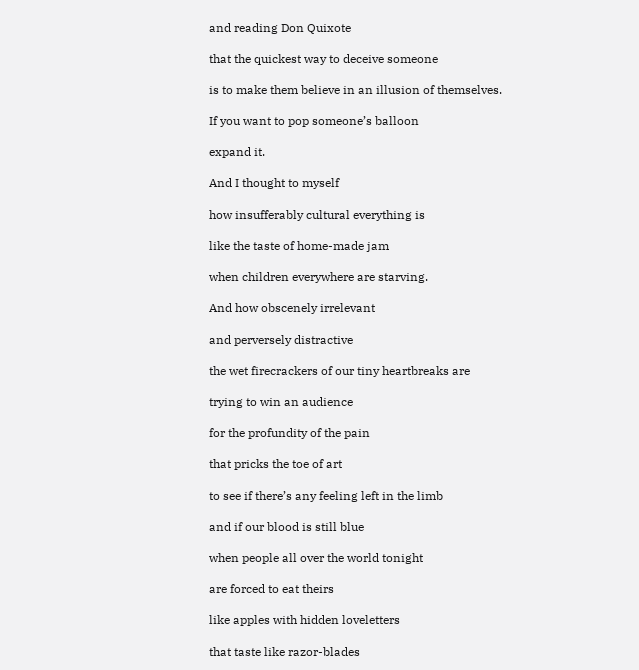and reading Don Quixote

that the quickest way to deceive someone

is to make them believe in an illusion of themselves.

If you want to pop someone’s balloon

expand it.

And I thought to myself

how insufferably cultural everything is

like the taste of home-made jam

when children everywhere are starving.

And how obscenely irrelevant

and perversely distractive

the wet firecrackers of our tiny heartbreaks are

trying to win an audience

for the profundity of the pain

that pricks the toe of art

to see if there’s any feeling left in the limb

and if our blood is still blue

when people all over the world tonight

are forced to eat theirs

like apples with hidden loveletters

that taste like razor-blades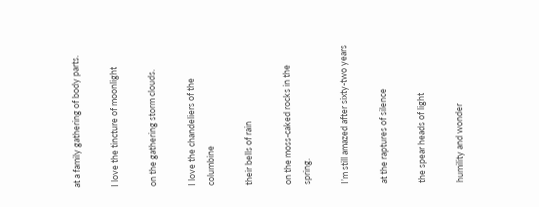at a family gathering of body parts.

I love the tincture of moonlight

on the gathering storm clouds.

I love the chandeliers of the columbine

their bells of rain

on the moss-caked rocks in the spring.

I’m still amazed after sixty-two years

at the raptures of silence

the spear heads of light

humility and wonder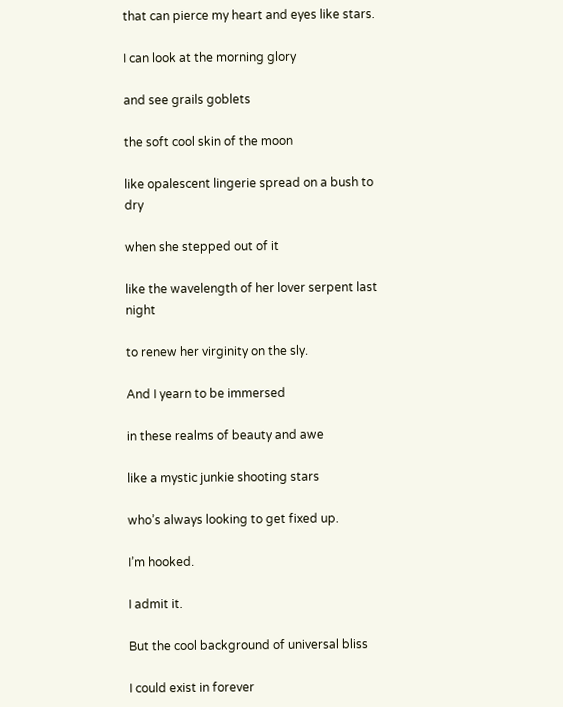that can pierce my heart and eyes like stars.

I can look at the morning glory

and see grails goblets

the soft cool skin of the moon

like opalescent lingerie spread on a bush to dry

when she stepped out of it

like the wavelength of her lover serpent last night

to renew her virginity on the sly.

And I yearn to be immersed

in these realms of beauty and awe

like a mystic junkie shooting stars

who’s always looking to get fixed up.

I’m hooked.

I admit it.

But the cool background of universal bliss

I could exist in forever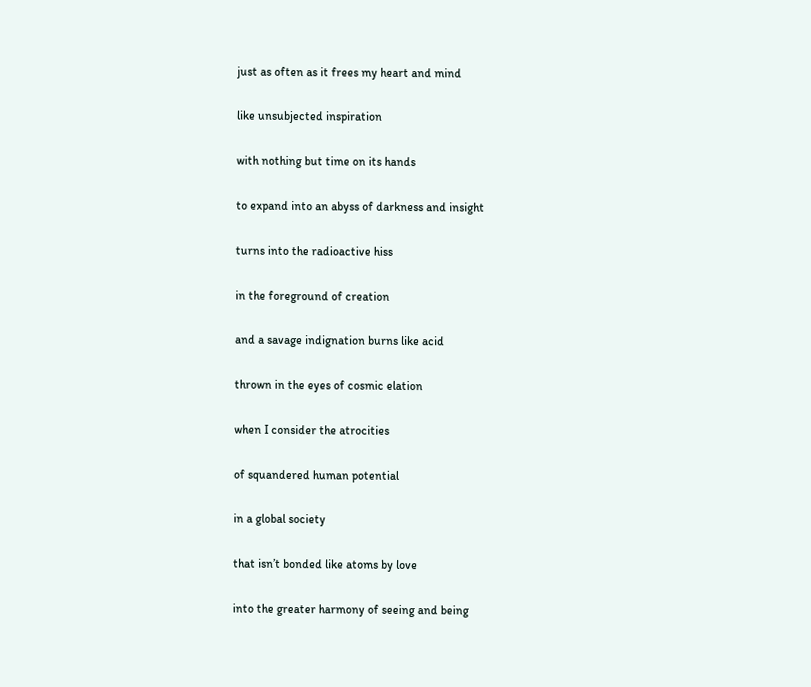just as often as it frees my heart and mind

like unsubjected inspiration

with nothing but time on its hands

to expand into an abyss of darkness and insight

turns into the radioactive hiss

in the foreground of creation

and a savage indignation burns like acid

thrown in the eyes of cosmic elation

when I consider the atrocities

of squandered human potential

in a global society

that isn’t bonded like atoms by love

into the greater harmony of seeing and being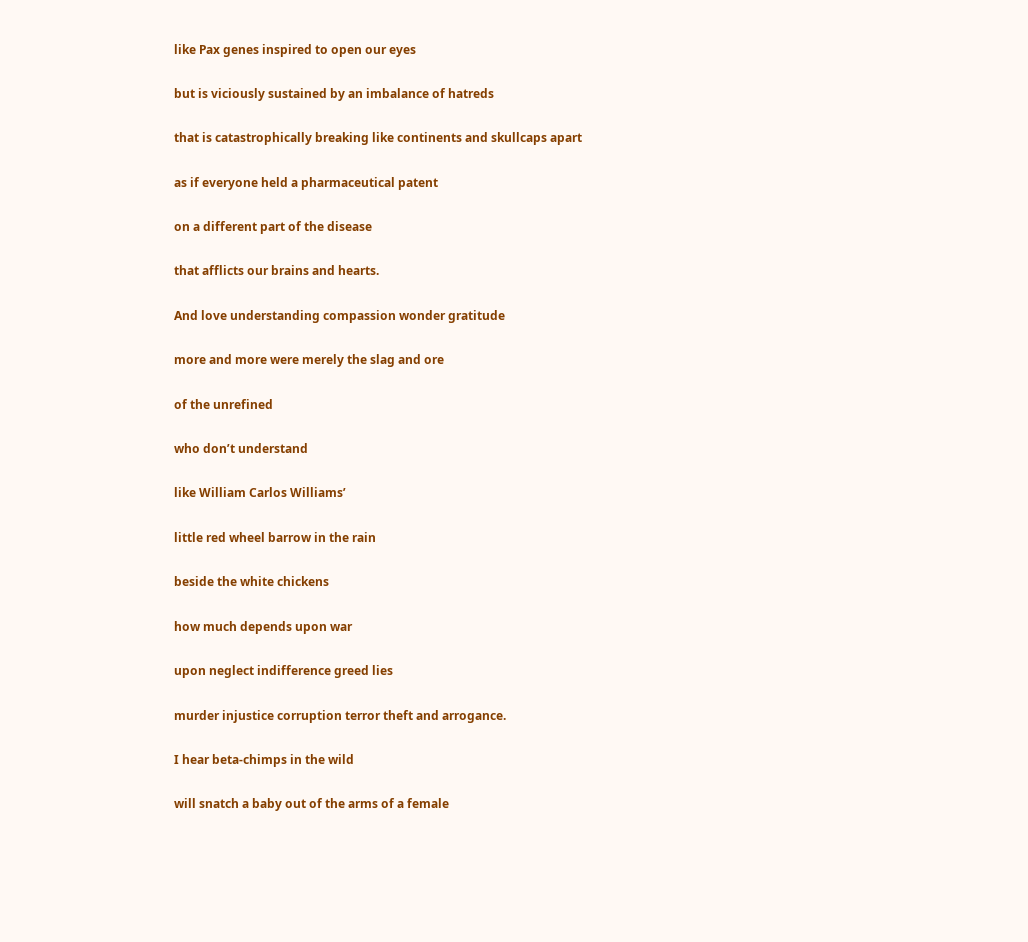like Pax genes inspired to open our eyes

but is viciously sustained by an imbalance of hatreds

that is catastrophically breaking like continents and skullcaps apart

as if everyone held a pharmaceutical patent

on a different part of the disease

that afflicts our brains and hearts.

And love understanding compassion wonder gratitude

more and more were merely the slag and ore

of the unrefined

who don’t understand

like William Carlos Williams’

little red wheel barrow in the rain

beside the white chickens

how much depends upon war

upon neglect indifference greed lies

murder injustice corruption terror theft and arrogance.

I hear beta-chimps in the wild

will snatch a baby out of the arms of a female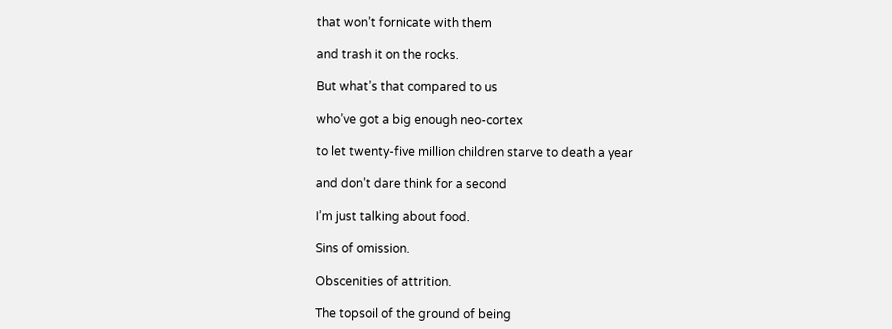that won’t fornicate with them

and trash it on the rocks.

But what’s that compared to us

who’ve got a big enough neo-cortex

to let twenty-five million children starve to death a year

and don’t dare think for a second

I’m just talking about food.

Sins of omission.

Obscenities of attrition.

The topsoil of the ground of being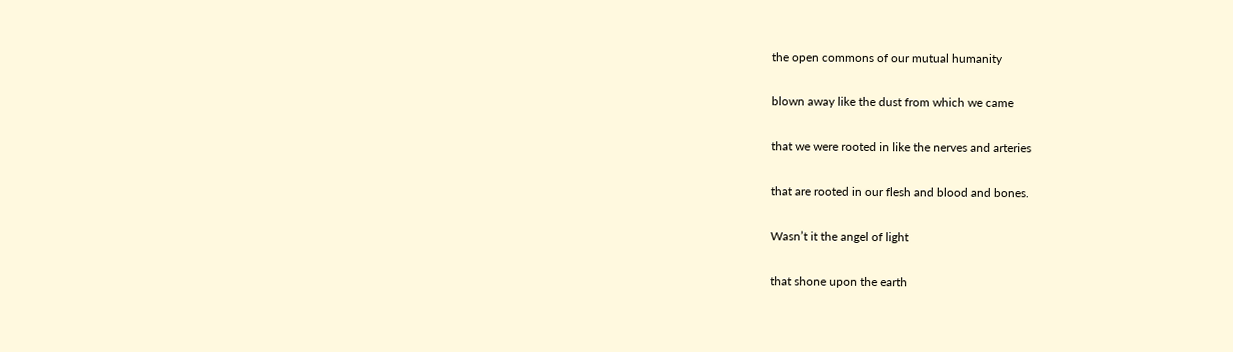the open commons of our mutual humanity

blown away like the dust from which we came

that we were rooted in like the nerves and arteries

that are rooted in our flesh and blood and bones.

Wasn’t it the angel of light

that shone upon the earth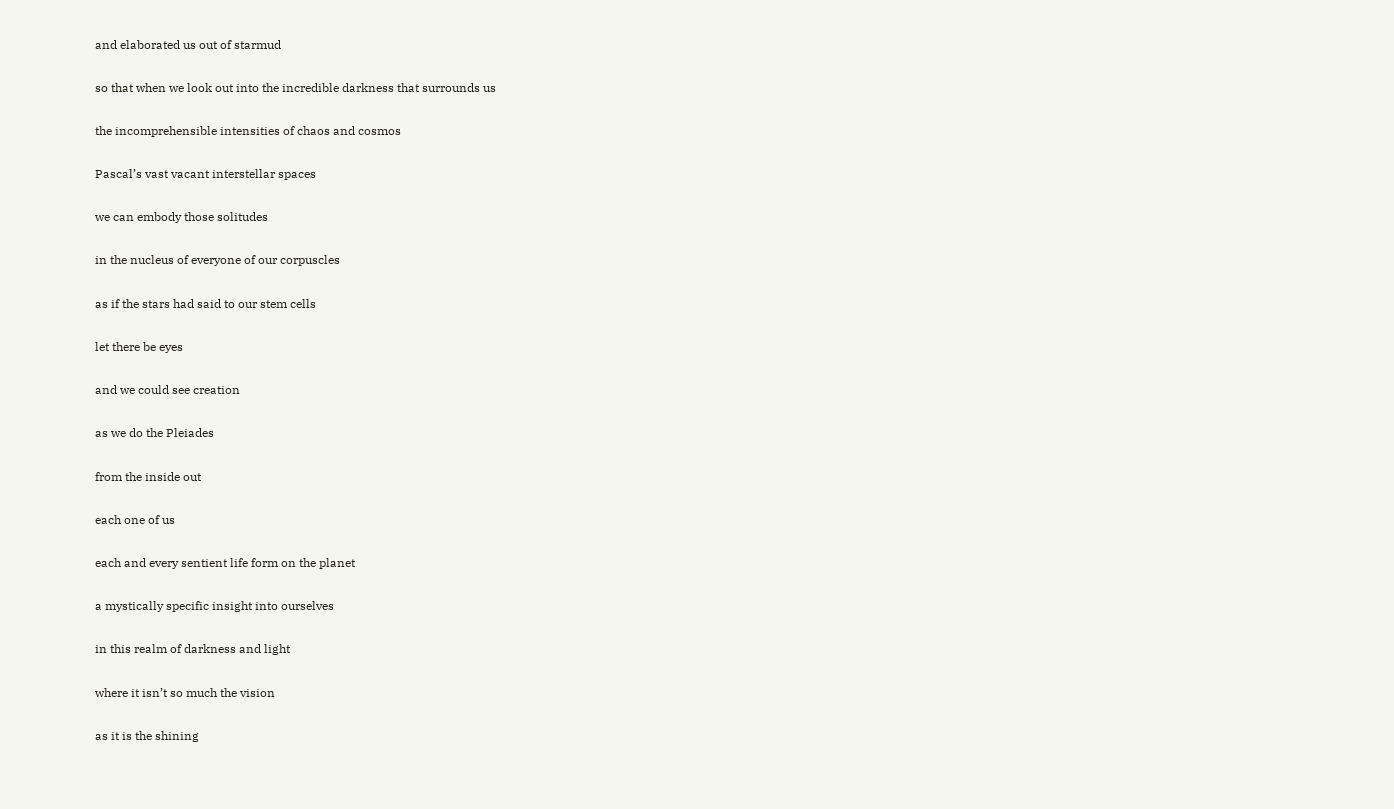and elaborated us out of starmud

so that when we look out into the incredible darkness that surrounds us

the incomprehensible intensities of chaos and cosmos

Pascal’s vast vacant interstellar spaces

we can embody those solitudes

in the nucleus of everyone of our corpuscles

as if the stars had said to our stem cells

let there be eyes

and we could see creation

as we do the Pleiades

from the inside out

each one of us

each and every sentient life form on the planet

a mystically specific insight into ourselves

in this realm of darkness and light

where it isn’t so much the vision

as it is the shining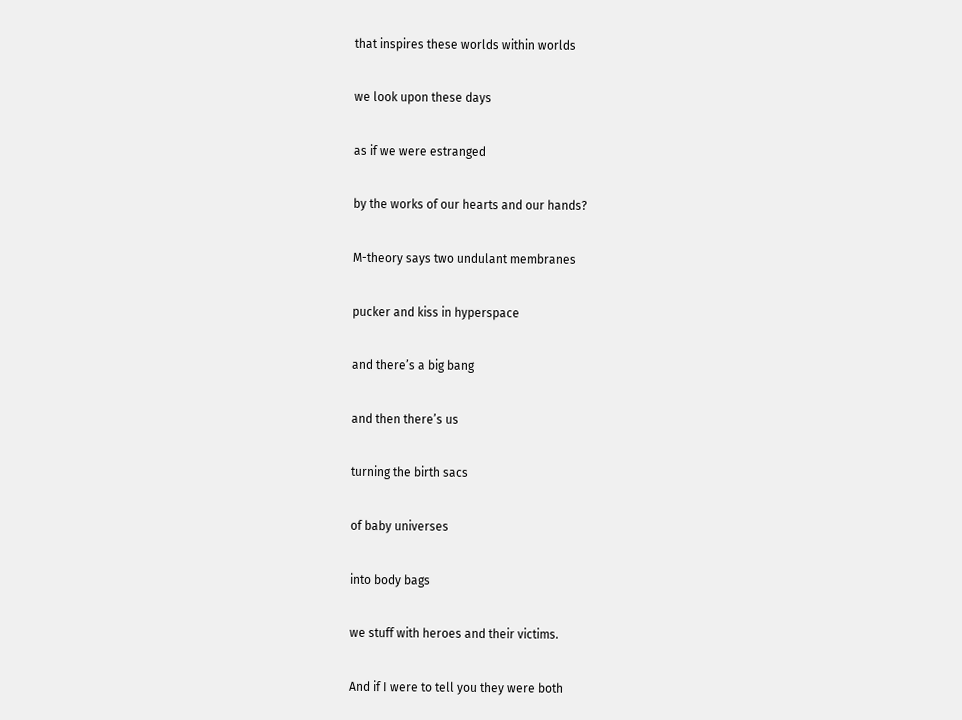that inspires these worlds within worlds

we look upon these days

as if we were estranged

by the works of our hearts and our hands?

M-theory says two undulant membranes

pucker and kiss in hyperspace

and there’s a big bang

and then there’s us

turning the birth sacs

of baby universes

into body bags

we stuff with heroes and their victims.

And if I were to tell you they were both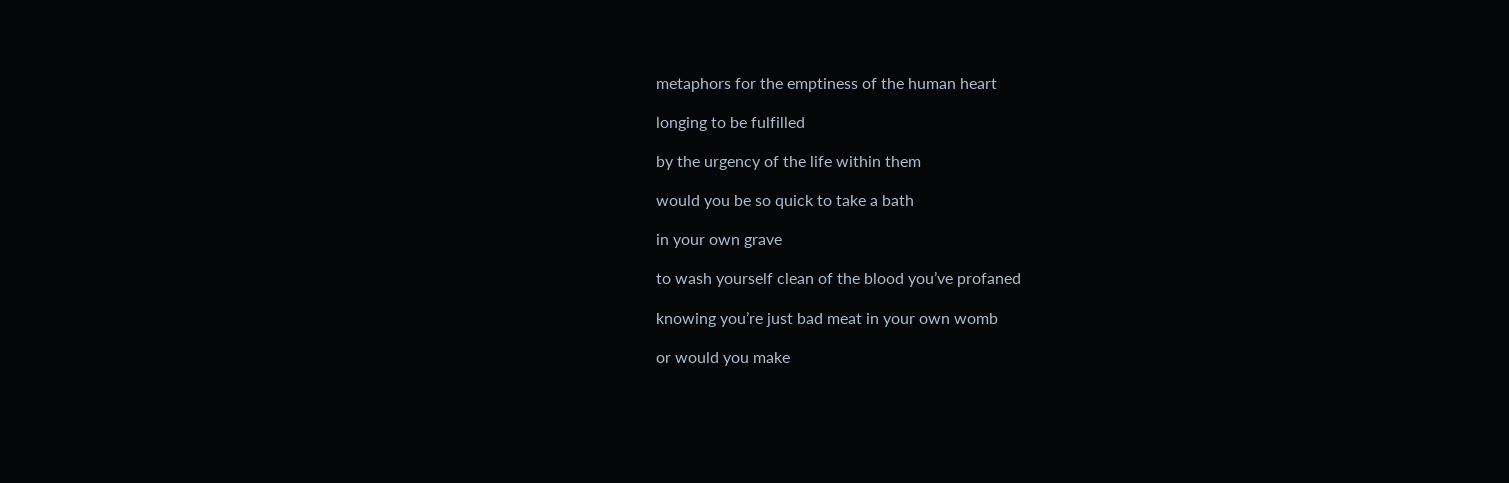metaphors for the emptiness of the human heart

longing to be fulfilled

by the urgency of the life within them

would you be so quick to take a bath

in your own grave

to wash yourself clean of the blood you’ve profaned

knowing you’re just bad meat in your own womb

or would you make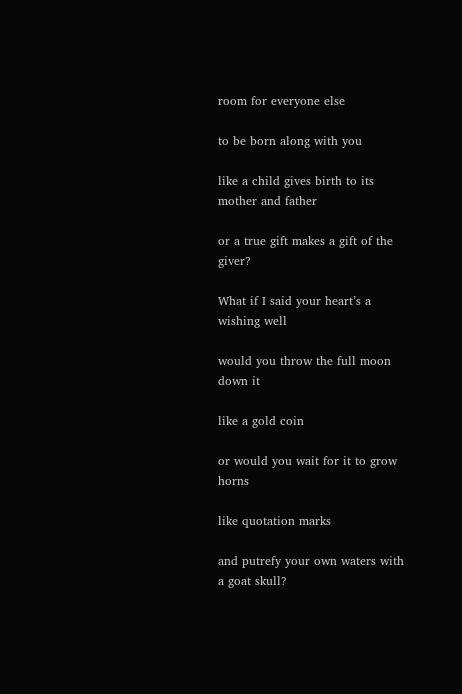room for everyone else

to be born along with you

like a child gives birth to its mother and father

or a true gift makes a gift of the giver?

What if I said your heart’s a wishing well

would you throw the full moon down it

like a gold coin

or would you wait for it to grow horns

like quotation marks

and putrefy your own waters with a goat skull?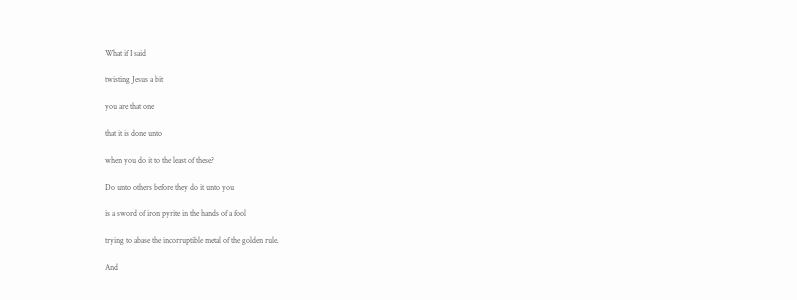What if I said

twisting Jesus a bit

you are that one

that it is done unto

when you do it to the least of these?

Do unto others before they do it unto you

is a sword of iron pyrite in the hands of a fool

trying to abase the incorruptible metal of the golden rule.

And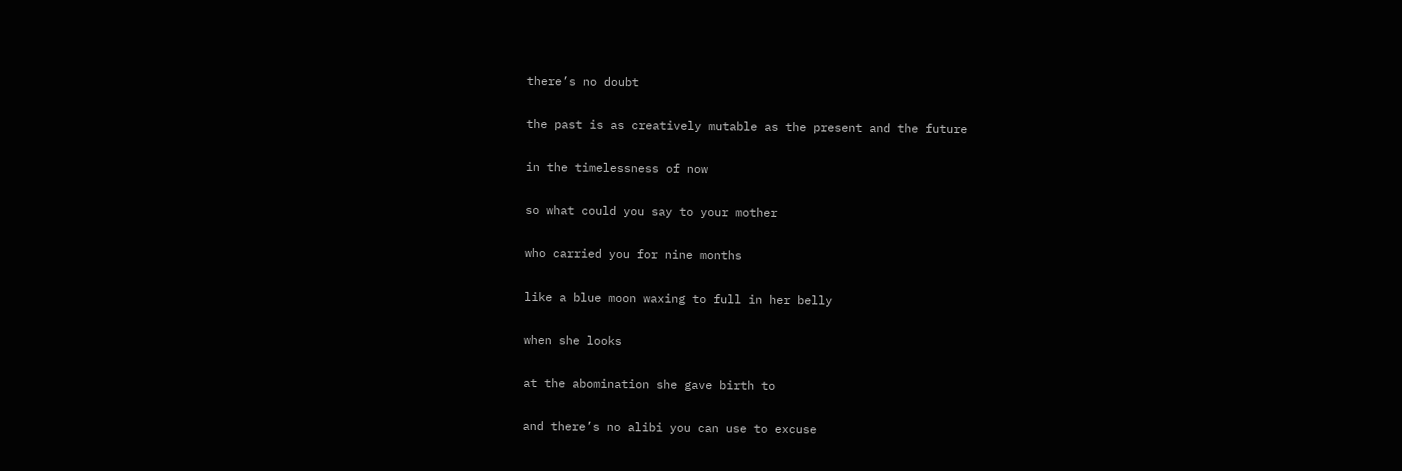there’s no doubt

the past is as creatively mutable as the present and the future

in the timelessness of now

so what could you say to your mother

who carried you for nine months

like a blue moon waxing to full in her belly

when she looks

at the abomination she gave birth to

and there’s no alibi you can use to excuse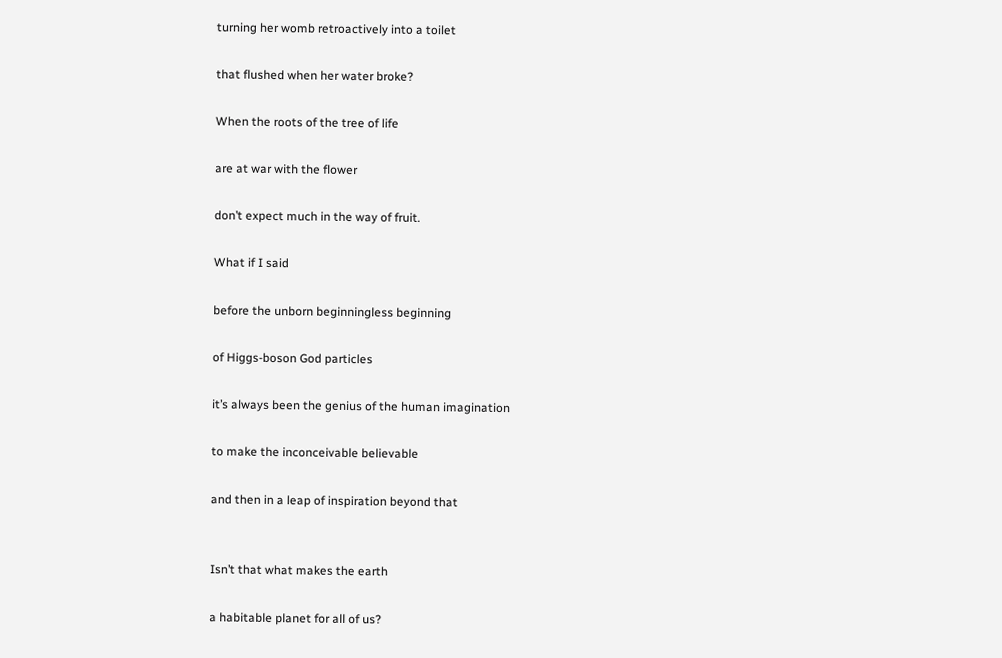turning her womb retroactively into a toilet

that flushed when her water broke?

When the roots of the tree of life

are at war with the flower

don’t expect much in the way of fruit.

What if I said

before the unborn beginningless beginning

of Higgs-boson God particles

it’s always been the genius of the human imagination

to make the inconceivable believable

and then in a leap of inspiration beyond that


Isn’t that what makes the earth

a habitable planet for all of us?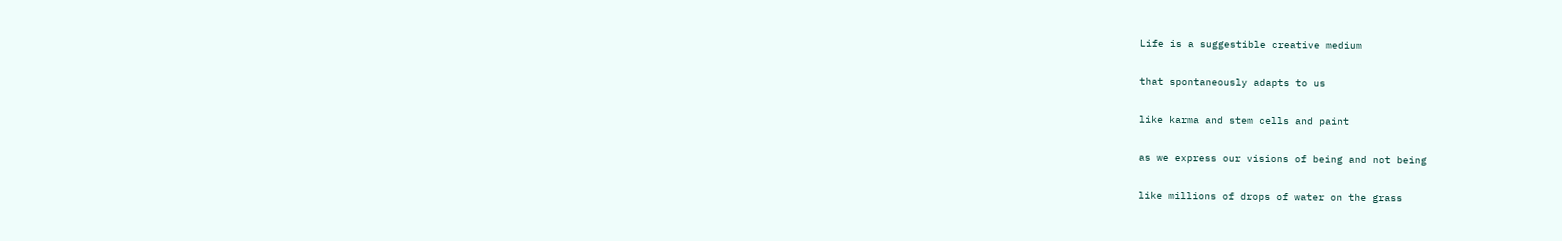Life is a suggestible creative medium

that spontaneously adapts to us

like karma and stem cells and paint

as we express our visions of being and not being

like millions of drops of water on the grass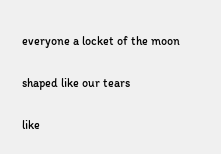everyone a locket of the moon

shaped like our tears

like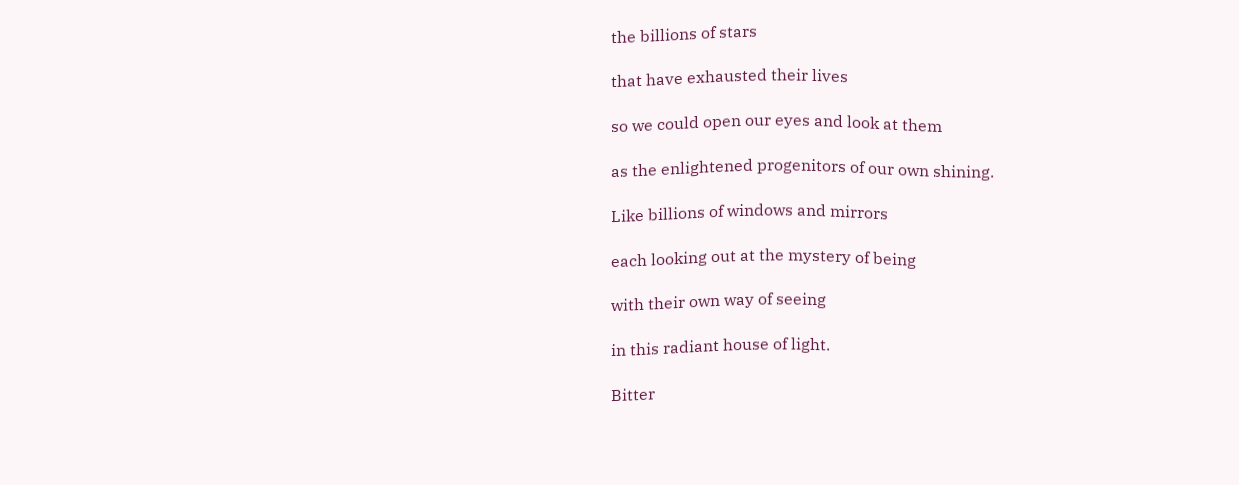the billions of stars

that have exhausted their lives

so we could open our eyes and look at them

as the enlightened progenitors of our own shining.

Like billions of windows and mirrors

each looking out at the mystery of being

with their own way of seeing

in this radiant house of light.

Bitter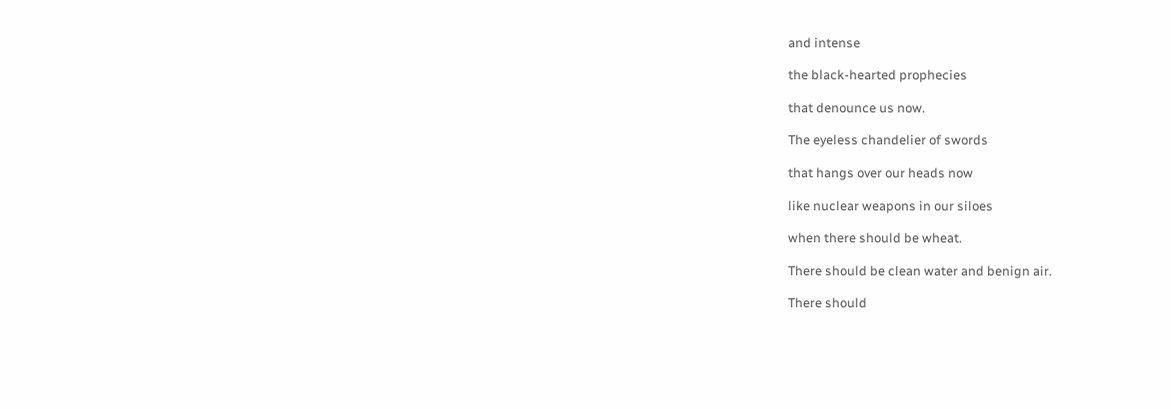and intense

the black-hearted prophecies

that denounce us now.

The eyeless chandelier of swords

that hangs over our heads now

like nuclear weapons in our siloes

when there should be wheat.

There should be clean water and benign air.

There should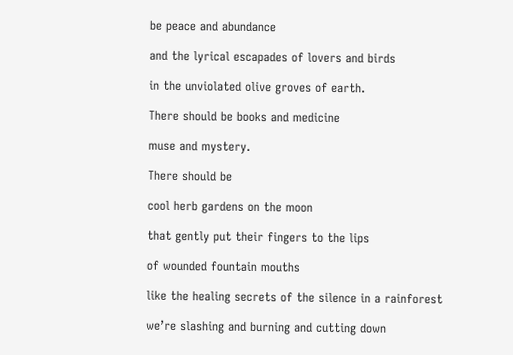be peace and abundance

and the lyrical escapades of lovers and birds

in the unviolated olive groves of earth.

There should be books and medicine

muse and mystery.

There should be

cool herb gardens on the moon

that gently put their fingers to the lips

of wounded fountain mouths

like the healing secrets of the silence in a rainforest

we’re slashing and burning and cutting down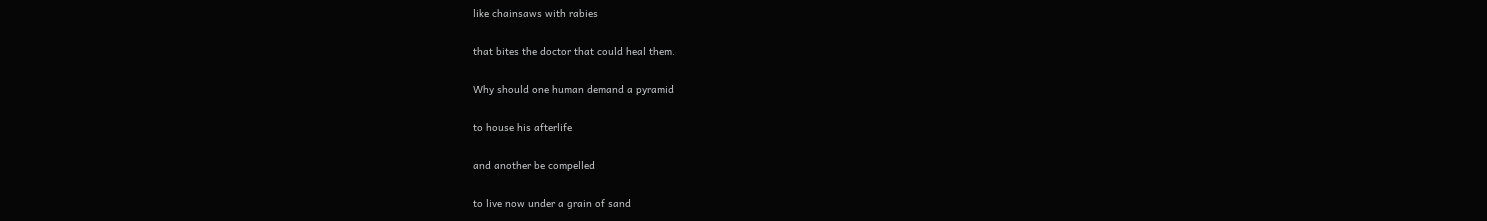like chainsaws with rabies

that bites the doctor that could heal them.

Why should one human demand a pyramid

to house his afterlife

and another be compelled

to live now under a grain of sand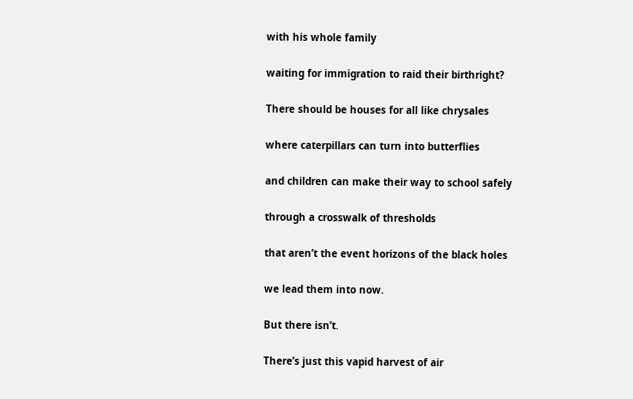with his whole family

waiting for immigration to raid their birthright?

There should be houses for all like chrysales

where caterpillars can turn into butterflies

and children can make their way to school safely

through a crosswalk of thresholds

that aren’t the event horizons of the black holes

we lead them into now.

But there isn’t.

There’s just this vapid harvest of air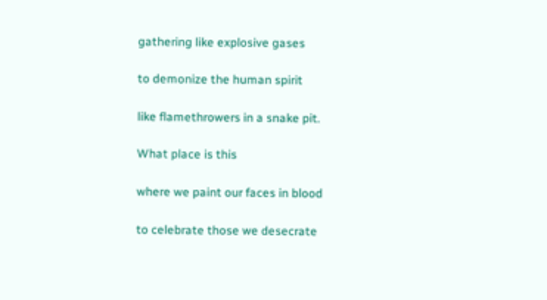gathering like explosive gases

to demonize the human spirit

like flamethrowers in a snake pit.

What place is this

where we paint our faces in blood

to celebrate those we desecrate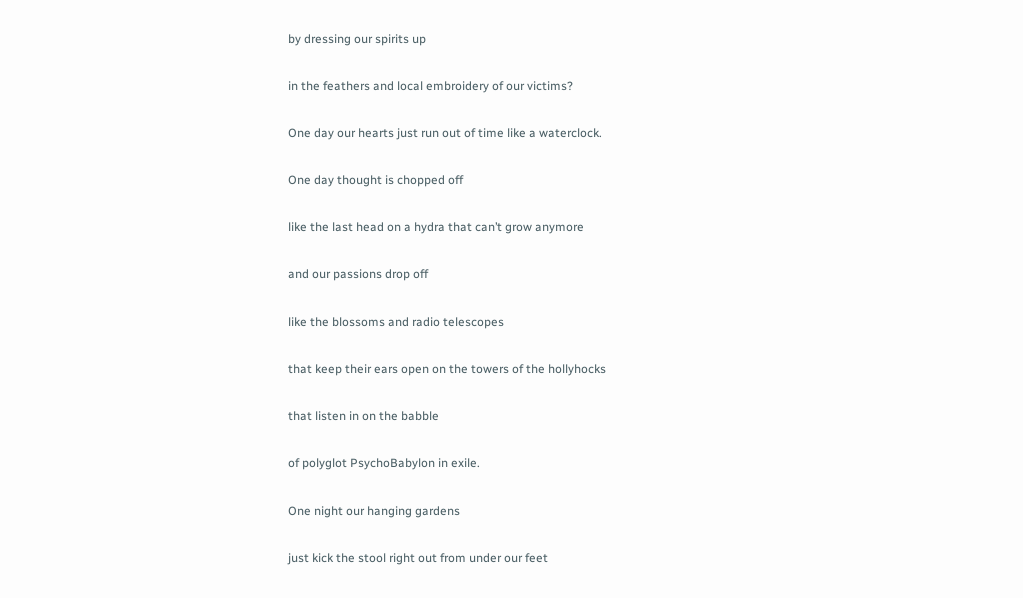by dressing our spirits up

in the feathers and local embroidery of our victims?

One day our hearts just run out of time like a waterclock.

One day thought is chopped off

like the last head on a hydra that can’t grow anymore

and our passions drop off

like the blossoms and radio telescopes

that keep their ears open on the towers of the hollyhocks

that listen in on the babble

of polyglot PsychoBabylon in exile.

One night our hanging gardens

just kick the stool right out from under our feet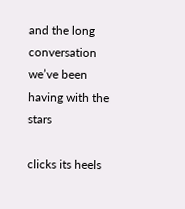and the long conversation we’ve been having with the stars

clicks its heels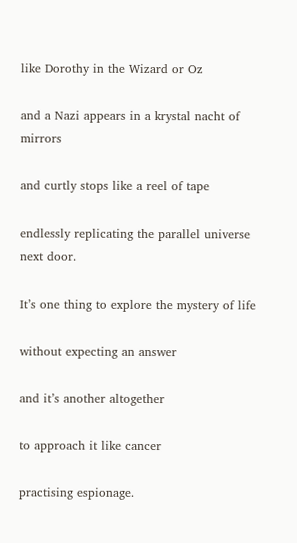like Dorothy in the Wizard or Oz

and a Nazi appears in a krystal nacht of mirrors

and curtly stops like a reel of tape

endlessly replicating the parallel universe next door.

It’s one thing to explore the mystery of life

without expecting an answer

and it’s another altogether

to approach it like cancer

practising espionage.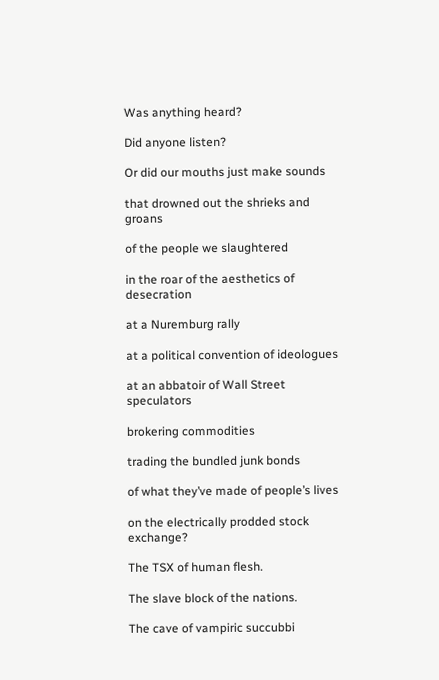Was anything heard?

Did anyone listen?

Or did our mouths just make sounds

that drowned out the shrieks and groans

of the people we slaughtered

in the roar of the aesthetics of desecration

at a Nuremburg rally

at a political convention of ideologues

at an abbatoir of Wall Street speculators

brokering commodities

trading the bundled junk bonds

of what they’ve made of people’s lives

on the electrically prodded stock exchange?

The TSX of human flesh.

The slave block of the nations.

The cave of vampiric succubbi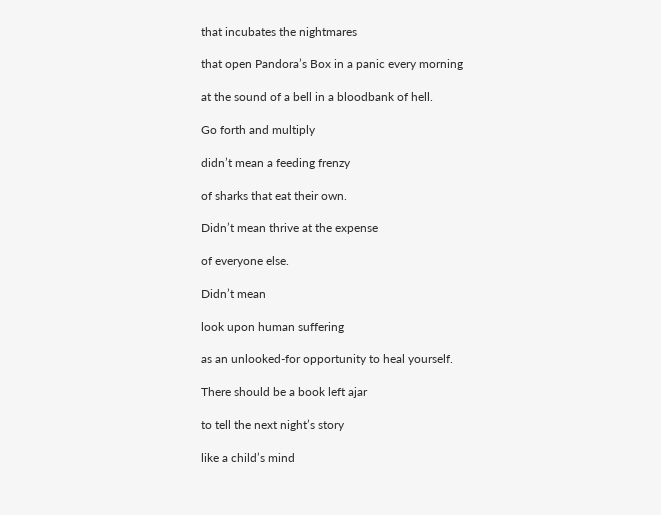that incubates the nightmares

that open Pandora’s Box in a panic every morning

at the sound of a bell in a bloodbank of hell.

Go forth and multiply

didn’t mean a feeding frenzy

of sharks that eat their own.

Didn’t mean thrive at the expense

of everyone else.

Didn’t mean

look upon human suffering

as an unlooked-for opportunity to heal yourself.

There should be a book left ajar

to tell the next night’s story

like a child’s mind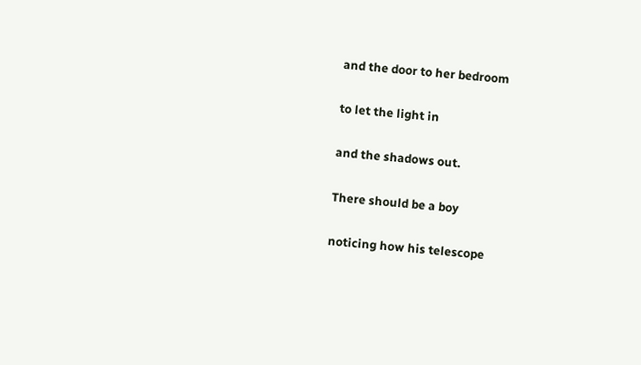and the door to her bedroom

to let the light in

and the shadows out.

There should be a boy

noticing how his telescope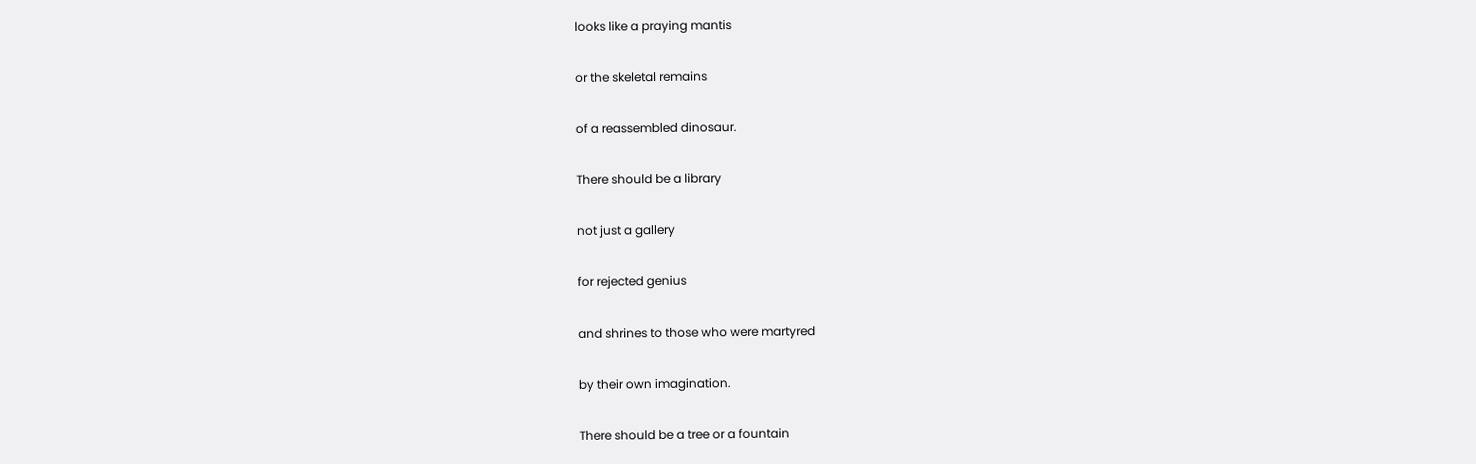looks like a praying mantis

or the skeletal remains

of a reassembled dinosaur.

There should be a library

not just a gallery

for rejected genius

and shrines to those who were martyred

by their own imagination.

There should be a tree or a fountain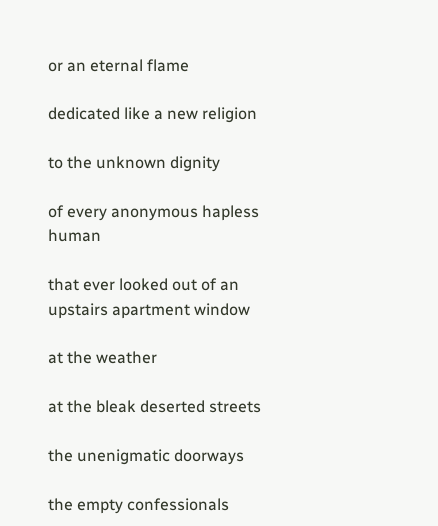or an eternal flame

dedicated like a new religion

to the unknown dignity

of every anonymous hapless human

that ever looked out of an upstairs apartment window

at the weather

at the bleak deserted streets

the unenigmatic doorways

the empty confessionals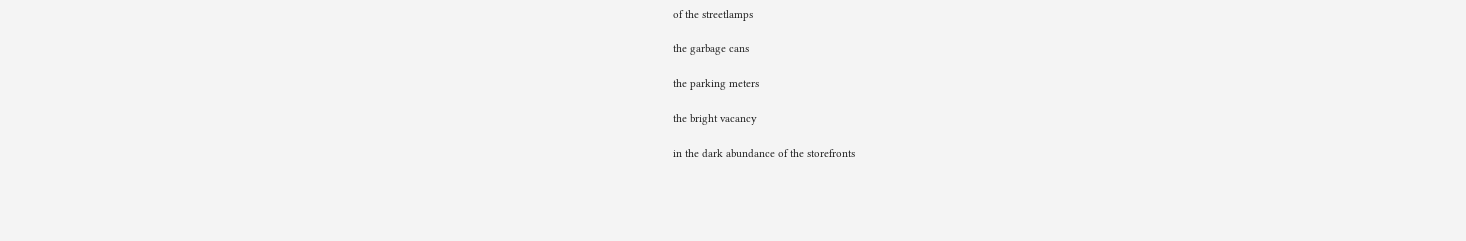of the streetlamps

the garbage cans

the parking meters

the bright vacancy

in the dark abundance of the storefronts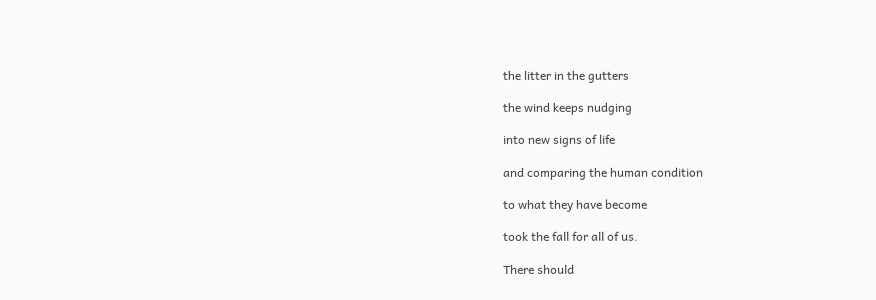the litter in the gutters

the wind keeps nudging

into new signs of life

and comparing the human condition

to what they have become

took the fall for all of us.

There should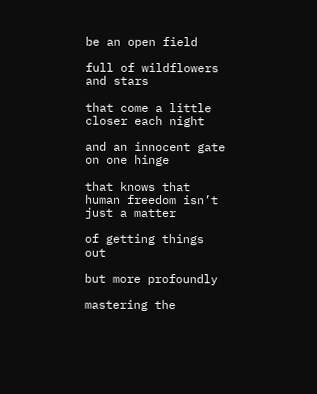be an open field

full of wildflowers and stars

that come a little closer each night

and an innocent gate on one hinge

that knows that human freedom isn’t just a matter

of getting things out

but more profoundly

mastering the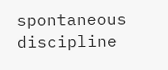spontaneous discipline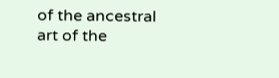of the ancestral art of the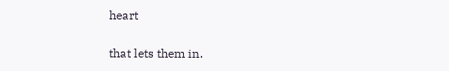heart

that lets them in.